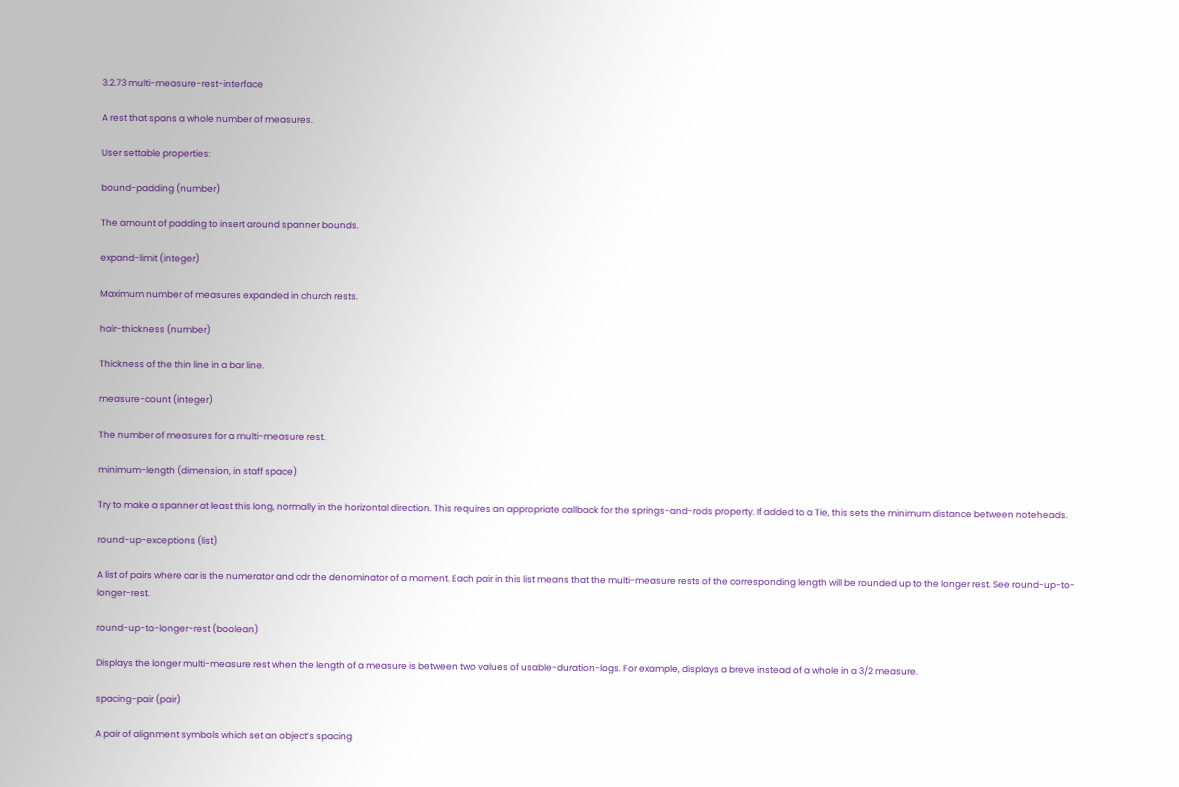3.2.73 multi-measure-rest-interface

A rest that spans a whole number of measures.

User settable properties:

bound-padding (number)

The amount of padding to insert around spanner bounds.

expand-limit (integer)

Maximum number of measures expanded in church rests.

hair-thickness (number)

Thickness of the thin line in a bar line.

measure-count (integer)

The number of measures for a multi-measure rest.

minimum-length (dimension, in staff space)

Try to make a spanner at least this long, normally in the horizontal direction. This requires an appropriate callback for the springs-and-rods property. If added to a Tie, this sets the minimum distance between noteheads.

round-up-exceptions (list)

A list of pairs where car is the numerator and cdr the denominator of a moment. Each pair in this list means that the multi-measure rests of the corresponding length will be rounded up to the longer rest. See round-up-to-longer-rest.

round-up-to-longer-rest (boolean)

Displays the longer multi-measure rest when the length of a measure is between two values of usable-duration-logs. For example, displays a breve instead of a whole in a 3/2 measure.

spacing-pair (pair)

A pair of alignment symbols which set an object’s spacing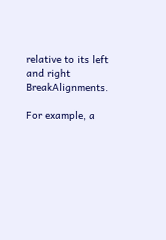relative to its left and right BreakAlignments.

For example, a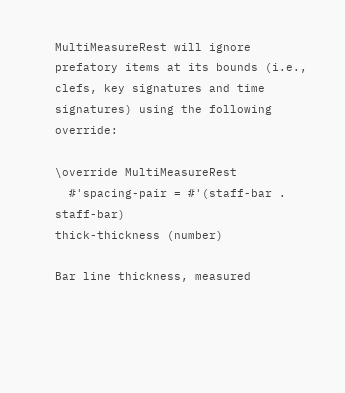MultiMeasureRest will ignore prefatory items at its bounds (i.e., clefs, key signatures and time signatures) using the following override:

\override MultiMeasureRest
  #'spacing-pair = #'(staff-bar . staff-bar)
thick-thickness (number)

Bar line thickness, measured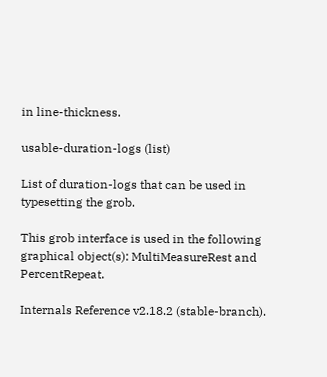in line-thickness.

usable-duration-logs (list)

List of duration-logs that can be used in typesetting the grob.

This grob interface is used in the following graphical object(s): MultiMeasureRest and PercentRepeat.

Internals Reference v2.18.2 (stable-branch).